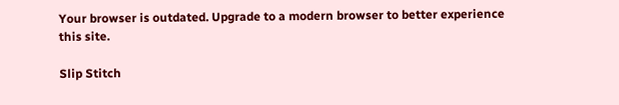Your browser is outdated. Upgrade to a modern browser to better experience this site.

Slip Stitch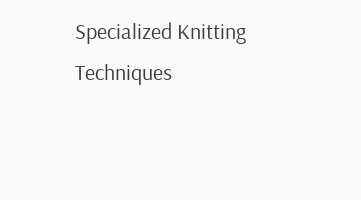Specialized Knitting Techniques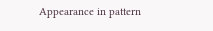Appearance in pattern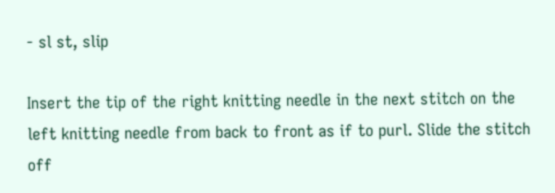- sl st, slip

Insert the tip of the right knitting needle in the next stitch on the left knitting needle from back to front as if to purl. Slide the stitch off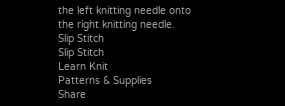the left knitting needle onto the right knitting needle.
Slip Stitch
Slip Stitch
Learn Knit
Patterns & Supplies
Share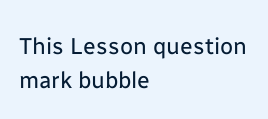This Lesson question mark bubble